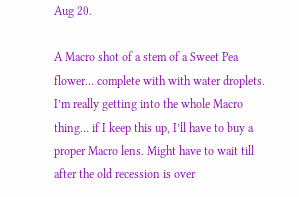Aug 20.

A Macro shot of a stem of a Sweet Pea flower… complete with with water droplets. I’m really getting into the whole Macro thing… if I keep this up, I’ll have to buy a proper Macro lens. Might have to wait till after the old recession is over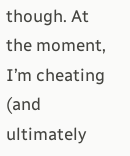though. At the moment, I’m cheating (and ultimately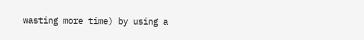wasting more time) by using a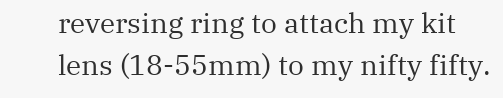reversing ring to attach my kit lens (18-55mm) to my nifty fifty.